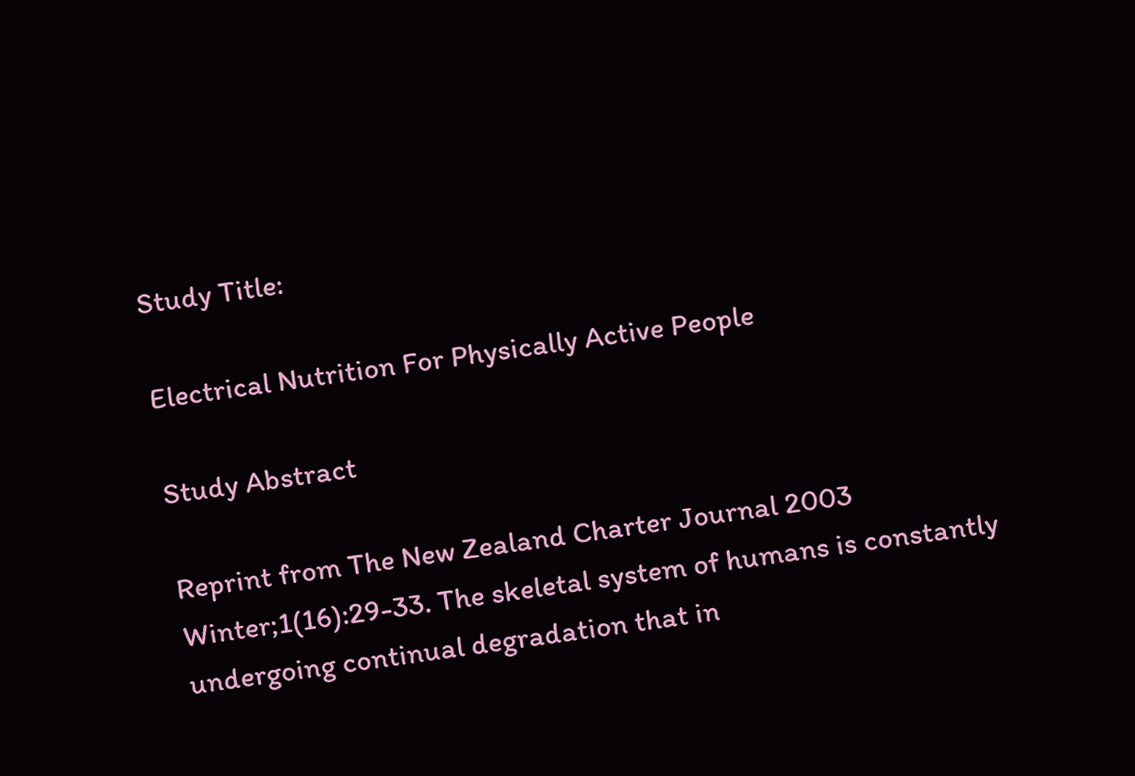Study Title:

Electrical Nutrition For Physically Active People

Study Abstract

Reprint from The New Zealand Charter Journal 2003 Winter;1(16):29-33. The skeletal system of humans is constantly undergoing continual degradation that in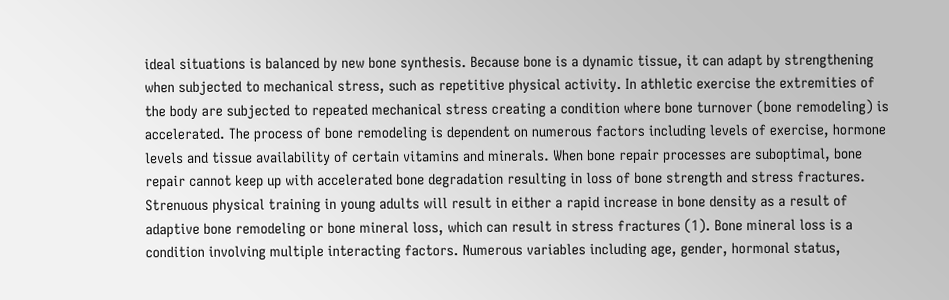ideal situations is balanced by new bone synthesis. Because bone is a dynamic tissue, it can adapt by strengthening when subjected to mechanical stress, such as repetitive physical activity. In athletic exercise the extremities of the body are subjected to repeated mechanical stress creating a condition where bone turnover (bone remodeling) is accelerated. The process of bone remodeling is dependent on numerous factors including levels of exercise, hormone levels and tissue availability of certain vitamins and minerals. When bone repair processes are suboptimal, bone repair cannot keep up with accelerated bone degradation resulting in loss of bone strength and stress fractures. Strenuous physical training in young adults will result in either a rapid increase in bone density as a result of adaptive bone remodeling or bone mineral loss, which can result in stress fractures (1). Bone mineral loss is a condition involving multiple interacting factors. Numerous variables including age, gender, hormonal status,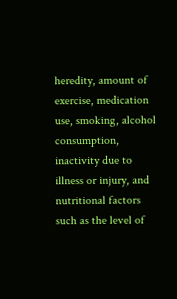heredity, amount of exercise, medication use, smoking, alcohol consumption, inactivity due to illness or injury, and nutritional factors such as the level of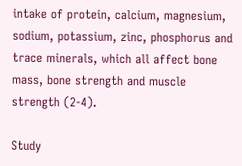intake of protein, calcium, magnesium, sodium, potassium, zinc, phosphorus and trace minerals, which all affect bone mass, bone strength and muscle strength (2-4).

Study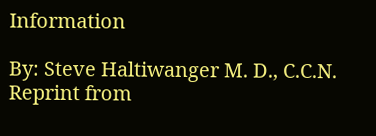Information

By: Steve Haltiwanger M. D., C.C.N. Reprint from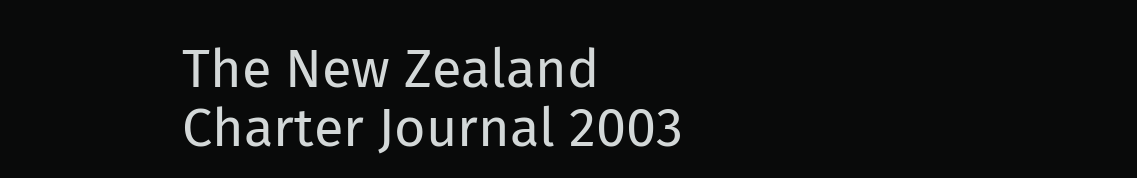The New Zealand Charter Journal 2003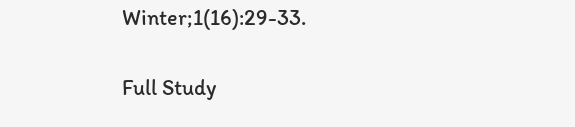Winter;1(16):29-33.

Full Study